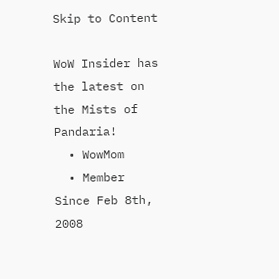Skip to Content

WoW Insider has the latest on the Mists of Pandaria!
  • WowMom
  • Member Since Feb 8th, 2008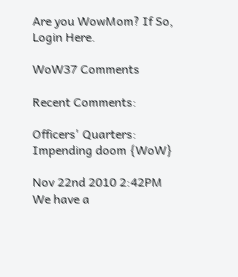Are you WowMom? If So, Login Here.

WoW37 Comments

Recent Comments:

Officers' Quarters: Impending doom {WoW}

Nov 22nd 2010 2:42PM We have a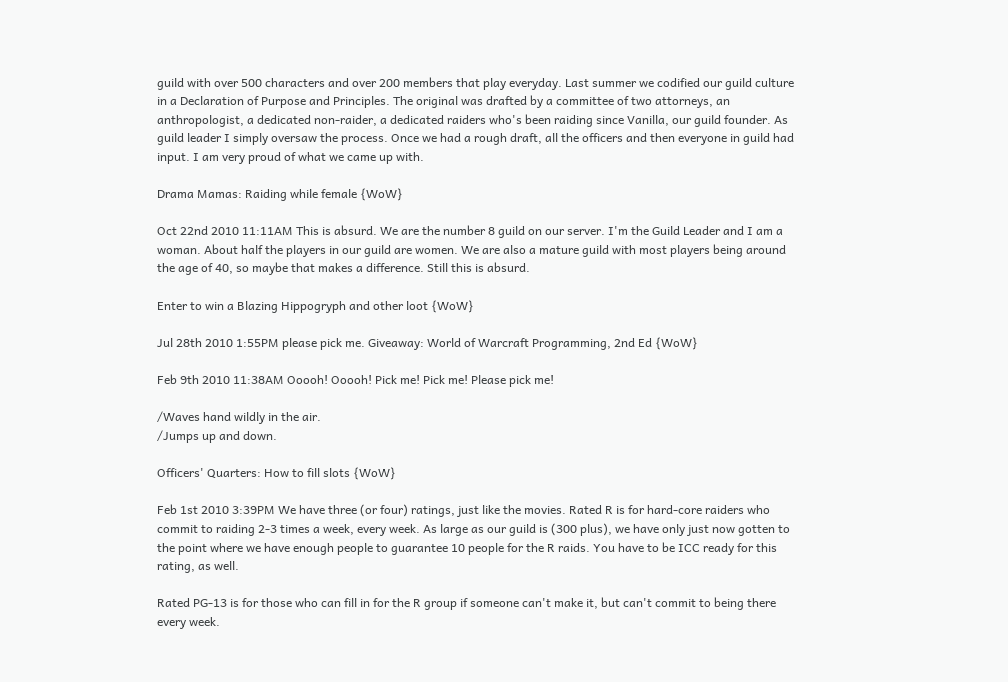guild with over 500 characters and over 200 members that play everyday. Last summer we codified our guild culture in a Declaration of Purpose and Principles. The original was drafted by a committee of two attorneys, an anthropologist, a dedicated non-raider, a dedicated raiders who's been raiding since Vanilla, our guild founder. As guild leader I simply oversaw the process. Once we had a rough draft, all the officers and then everyone in guild had input. I am very proud of what we came up with.

Drama Mamas: Raiding while female {WoW}

Oct 22nd 2010 11:11AM This is absurd. We are the number 8 guild on our server. I'm the Guild Leader and I am a woman. About half the players in our guild are women. We are also a mature guild with most players being around the age of 40, so maybe that makes a difference. Still this is absurd.

Enter to win a Blazing Hippogryph and other loot {WoW}

Jul 28th 2010 1:55PM please pick me. Giveaway: World of Warcraft Programming, 2nd Ed {WoW}

Feb 9th 2010 11:38AM Ooooh! Ooooh! Pick me! Pick me! Please pick me!

/Waves hand wildly in the air.
/Jumps up and down.

Officers' Quarters: How to fill slots {WoW}

Feb 1st 2010 3:39PM We have three (or four) ratings, just like the movies. Rated R is for hard-core raiders who commit to raiding 2-3 times a week, every week. As large as our guild is (300 plus), we have only just now gotten to the point where we have enough people to guarantee 10 people for the R raids. You have to be ICC ready for this rating, as well.

Rated PG-13 is for those who can fill in for the R group if someone can't make it, but can't commit to being there every week.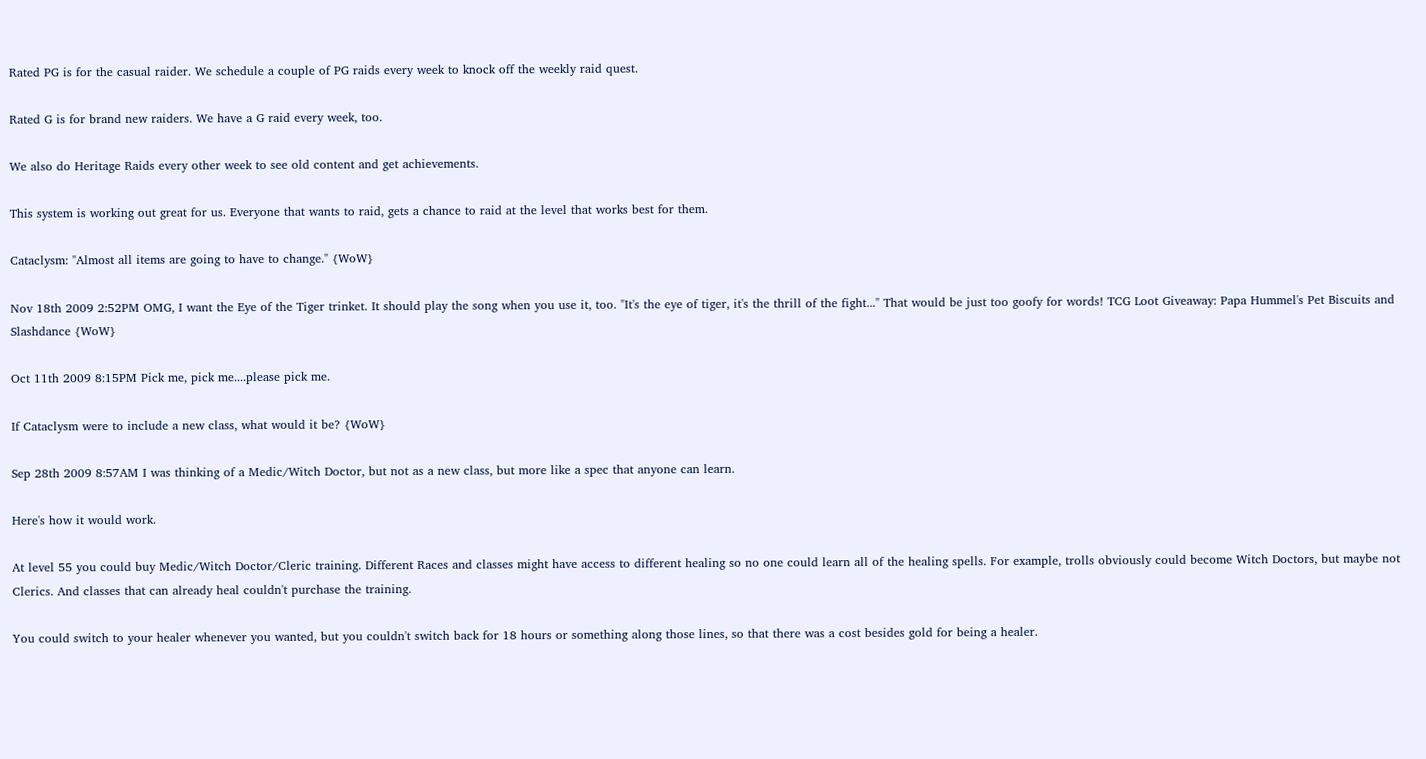Rated PG is for the casual raider. We schedule a couple of PG raids every week to knock off the weekly raid quest.

Rated G is for brand new raiders. We have a G raid every week, too.

We also do Heritage Raids every other week to see old content and get achievements.

This system is working out great for us. Everyone that wants to raid, gets a chance to raid at the level that works best for them.

Cataclysm: "Almost all items are going to have to change." {WoW}

Nov 18th 2009 2:52PM OMG, I want the Eye of the Tiger trinket. It should play the song when you use it, too. "It's the eye of tiger, it's the thrill of the fight..." That would be just too goofy for words! TCG Loot Giveaway: Papa Hummel's Pet Biscuits and Slashdance {WoW}

Oct 11th 2009 8:15PM Pick me, pick me....please pick me.

If Cataclysm were to include a new class, what would it be? {WoW}

Sep 28th 2009 8:57AM I was thinking of a Medic/Witch Doctor, but not as a new class, but more like a spec that anyone can learn.

Here's how it would work.

At level 55 you could buy Medic/Witch Doctor/Cleric training. Different Races and classes might have access to different healing so no one could learn all of the healing spells. For example, trolls obviously could become Witch Doctors, but maybe not Clerics. And classes that can already heal couldn't purchase the training.

You could switch to your healer whenever you wanted, but you couldn't switch back for 18 hours or something along those lines, so that there was a cost besides gold for being a healer.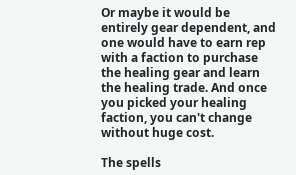Or maybe it would be entirely gear dependent, and one would have to earn rep with a faction to purchase the healing gear and learn the healing trade. And once you picked your healing faction, you can't change without huge cost.

The spells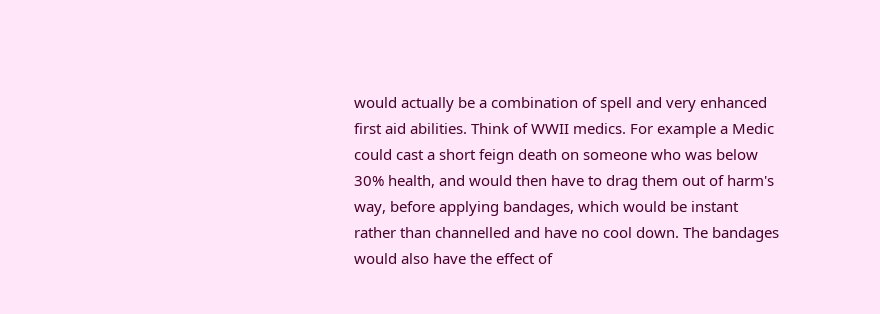would actually be a combination of spell and very enhanced first aid abilities. Think of WWII medics. For example a Medic could cast a short feign death on someone who was below 30% health, and would then have to drag them out of harm's way, before applying bandages, which would be instant rather than channelled and have no cool down. The bandages would also have the effect of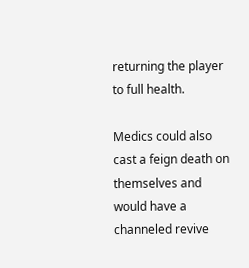returning the player to full health.

Medics could also cast a feign death on themselves and would have a channeled revive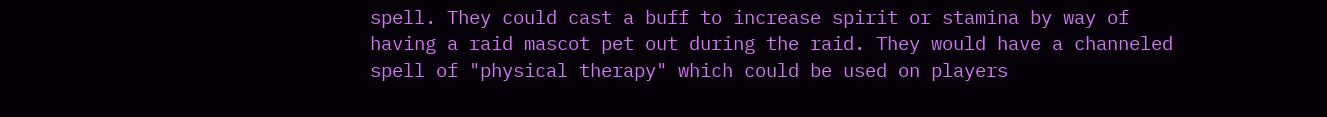spell. They could cast a buff to increase spirit or stamina by way of having a raid mascot pet out during the raid. They would have a channeled spell of "physical therapy" which could be used on players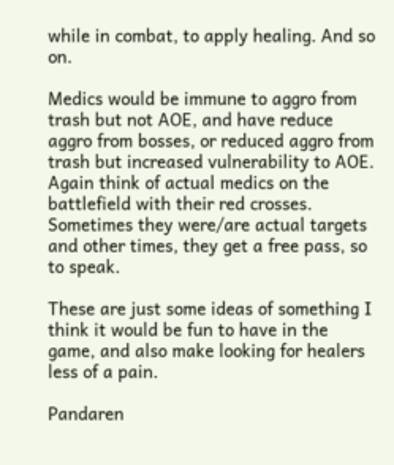while in combat, to apply healing. And so on.

Medics would be immune to aggro from trash but not AOE, and have reduce aggro from bosses, or reduced aggro from trash but increased vulnerability to AOE. Again think of actual medics on the battlefield with their red crosses. Sometimes they were/are actual targets and other times, they get a free pass, so to speak.

These are just some ideas of something I think it would be fun to have in the game, and also make looking for healers less of a pain.

Pandaren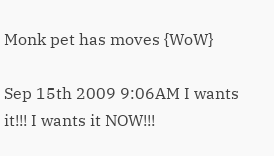Monk pet has moves {WoW}

Sep 15th 2009 9:06AM I wants it!!! I wants it NOW!!!